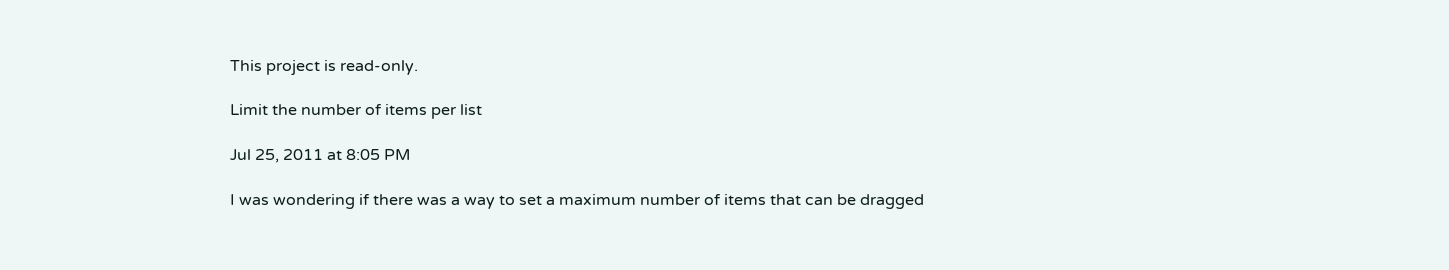This project is read-only.

Limit the number of items per list

Jul 25, 2011 at 8:05 PM

I was wondering if there was a way to set a maximum number of items that can be dragged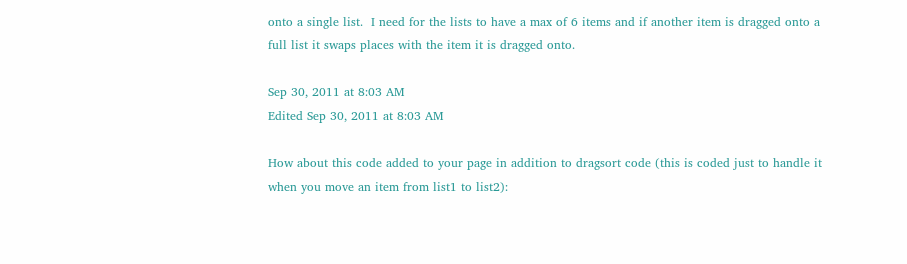onto a single list.  I need for the lists to have a max of 6 items and if another item is dragged onto a full list it swaps places with the item it is dragged onto.

Sep 30, 2011 at 8:03 AM
Edited Sep 30, 2011 at 8:03 AM

How about this code added to your page in addition to dragsort code (this is coded just to handle it when you move an item from list1 to list2):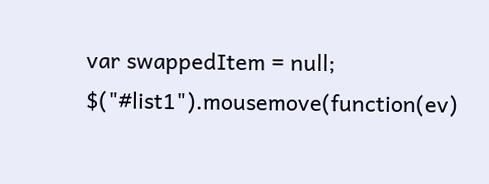var swappedItem = null;
$("#list1").mousemove(function(ev)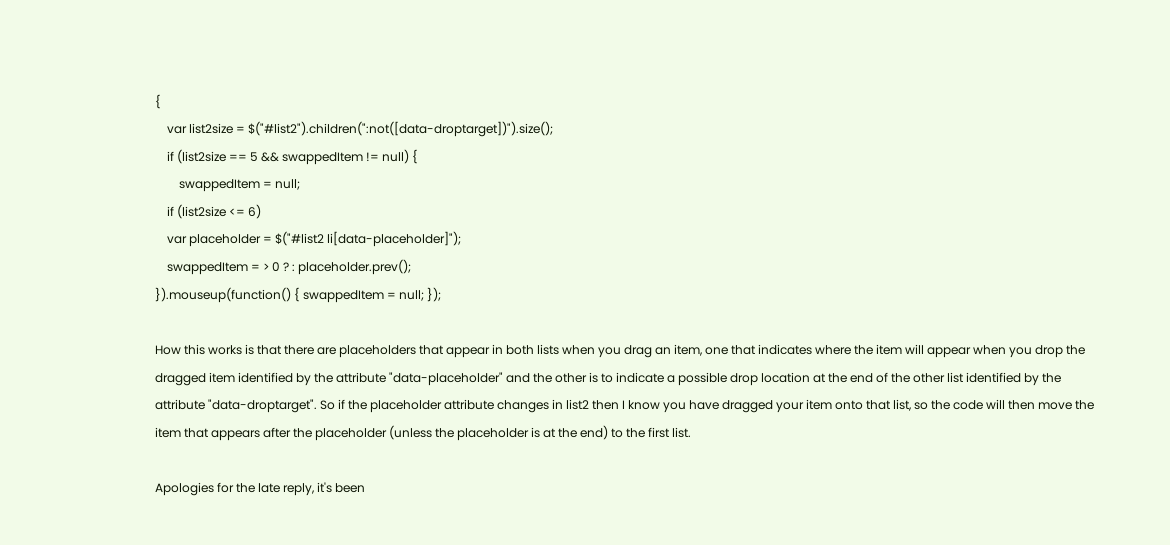{
    var list2size = $("#list2").children(":not([data-droptarget])").size();
    if (list2size == 5 && swappedItem != null) {
        swappedItem = null;
    if (list2size <= 6)
    var placeholder = $("#list2 li[data-placeholder]");
    swappedItem = > 0 ? : placeholder.prev();
}).mouseup(function() { swappedItem = null; });

How this works is that there are placeholders that appear in both lists when you drag an item, one that indicates where the item will appear when you drop the dragged item identified by the attribute "data-placeholder" and the other is to indicate a possible drop location at the end of the other list identified by the attribute "data-droptarget". So if the placeholder attribute changes in list2 then I know you have dragged your item onto that list, so the code will then move the item that appears after the placeholder (unless the placeholder is at the end) to the first list.

Apologies for the late reply, it's been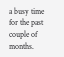a busy time for the past couple of months.